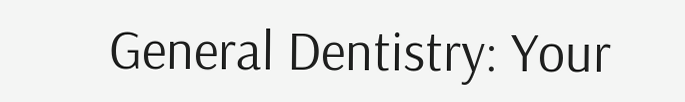General Dentistry: Your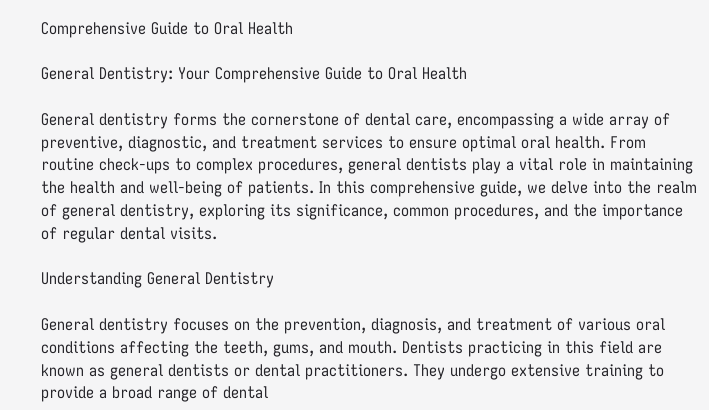Comprehensive Guide to Oral Health

General Dentistry: Your Comprehensive Guide to Oral Health

General dentistry forms the cornerstone of dental care, encompassing a wide array of preventive, diagnostic, and treatment services to ensure optimal oral health. From routine check-ups to complex procedures, general dentists play a vital role in maintaining the health and well-being of patients. In this comprehensive guide, we delve into the realm of general dentistry, exploring its significance, common procedures, and the importance of regular dental visits.

Understanding General Dentistry

General dentistry focuses on the prevention, diagnosis, and treatment of various oral conditions affecting the teeth, gums, and mouth. Dentists practicing in this field are known as general dentists or dental practitioners. They undergo extensive training to provide a broad range of dental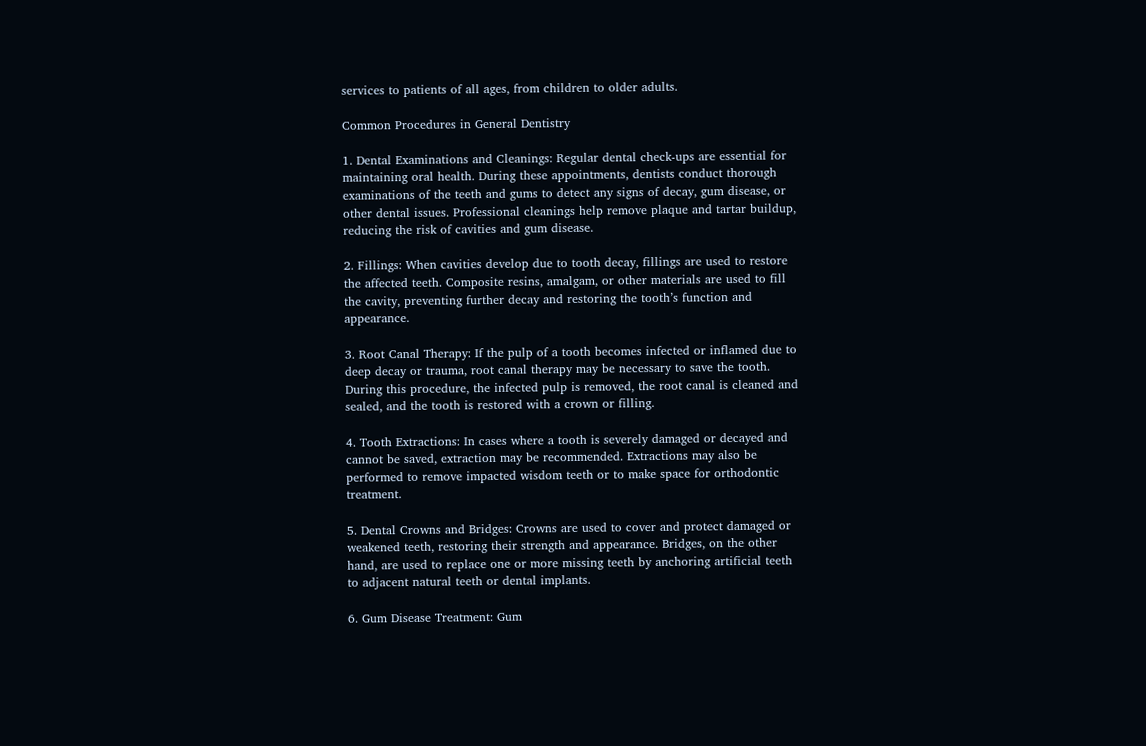services to patients of all ages, from children to older adults.

Common Procedures in General Dentistry

1. Dental Examinations and Cleanings: Regular dental check-ups are essential for maintaining oral health. During these appointments, dentists conduct thorough examinations of the teeth and gums to detect any signs of decay, gum disease, or other dental issues. Professional cleanings help remove plaque and tartar buildup, reducing the risk of cavities and gum disease.

2. Fillings: When cavities develop due to tooth decay, fillings are used to restore the affected teeth. Composite resins, amalgam, or other materials are used to fill the cavity, preventing further decay and restoring the tooth’s function and appearance.

3. Root Canal Therapy: If the pulp of a tooth becomes infected or inflamed due to deep decay or trauma, root canal therapy may be necessary to save the tooth. During this procedure, the infected pulp is removed, the root canal is cleaned and sealed, and the tooth is restored with a crown or filling.

4. Tooth Extractions: In cases where a tooth is severely damaged or decayed and cannot be saved, extraction may be recommended. Extractions may also be performed to remove impacted wisdom teeth or to make space for orthodontic treatment.

5. Dental Crowns and Bridges: Crowns are used to cover and protect damaged or weakened teeth, restoring their strength and appearance. Bridges, on the other hand, are used to replace one or more missing teeth by anchoring artificial teeth to adjacent natural teeth or dental implants.

6. Gum Disease Treatment: Gum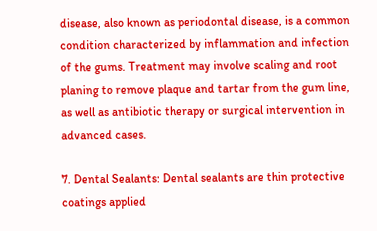disease, also known as periodontal disease, is a common condition characterized by inflammation and infection of the gums. Treatment may involve scaling and root planing to remove plaque and tartar from the gum line, as well as antibiotic therapy or surgical intervention in advanced cases.

7. Dental Sealants: Dental sealants are thin protective coatings applied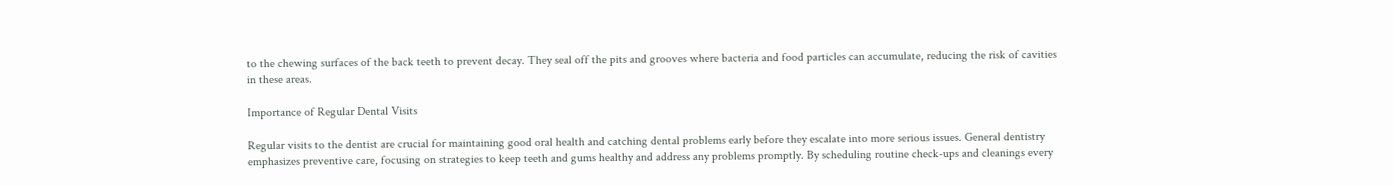to the chewing surfaces of the back teeth to prevent decay. They seal off the pits and grooves where bacteria and food particles can accumulate, reducing the risk of cavities in these areas.

Importance of Regular Dental Visits

Regular visits to the dentist are crucial for maintaining good oral health and catching dental problems early before they escalate into more serious issues. General dentistry emphasizes preventive care, focusing on strategies to keep teeth and gums healthy and address any problems promptly. By scheduling routine check-ups and cleanings every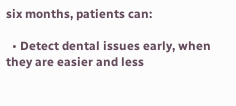six months, patients can:

  • Detect dental issues early, when they are easier and less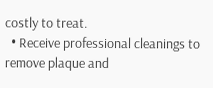costly to treat.
  • Receive professional cleanings to remove plaque and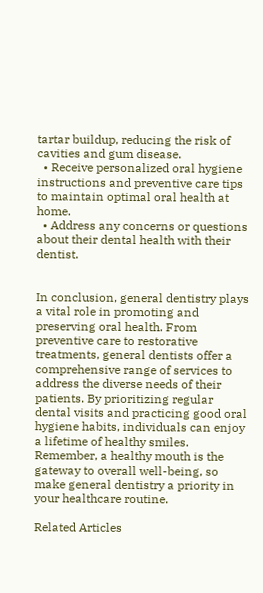tartar buildup, reducing the risk of cavities and gum disease.
  • Receive personalized oral hygiene instructions and preventive care tips to maintain optimal oral health at home.
  • Address any concerns or questions about their dental health with their dentist.


In conclusion, general dentistry plays a vital role in promoting and preserving oral health. From preventive care to restorative treatments, general dentists offer a comprehensive range of services to address the diverse needs of their patients. By prioritizing regular dental visits and practicing good oral hygiene habits, individuals can enjoy a lifetime of healthy smiles. Remember, a healthy mouth is the gateway to overall well-being, so make general dentistry a priority in your healthcare routine.

Related Articles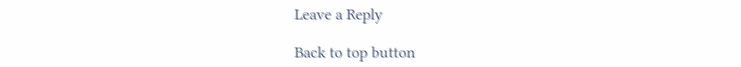Leave a Reply

Back to top button